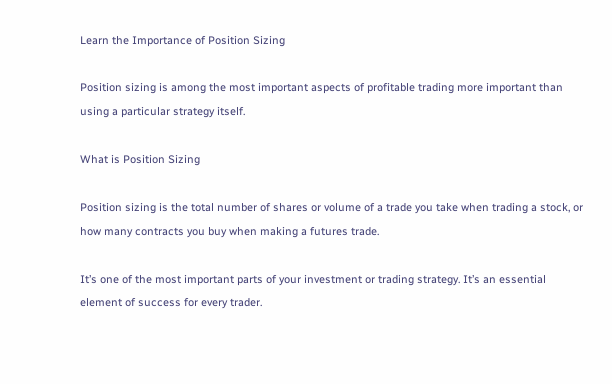Learn the Importance of Position Sizing

Position sizing is among the most important aspects of profitable trading more important than using a particular strategy itself.

What is Position Sizing

Position sizing is the total number of shares or volume of a trade you take when trading a stock, or how many contracts you buy when making a futures trade.

It’s one of the most important parts of your investment or trading strategy. It’s an essential element of success for every trader.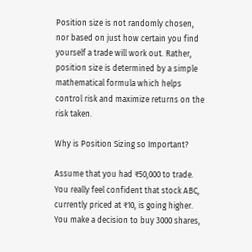Position size is not randomly chosen, nor based on just how certain you find yourself a trade will work out. Rather, position size is determined by a simple mathematical formula which helps control risk and maximize returns on the risk taken.

Why is Position Sizing so Important?

Assume that you had ₹50,000 to trade. You really feel confident that stock ABC, currently priced at ₹10, is going higher. You make a decision to buy 3000 shares,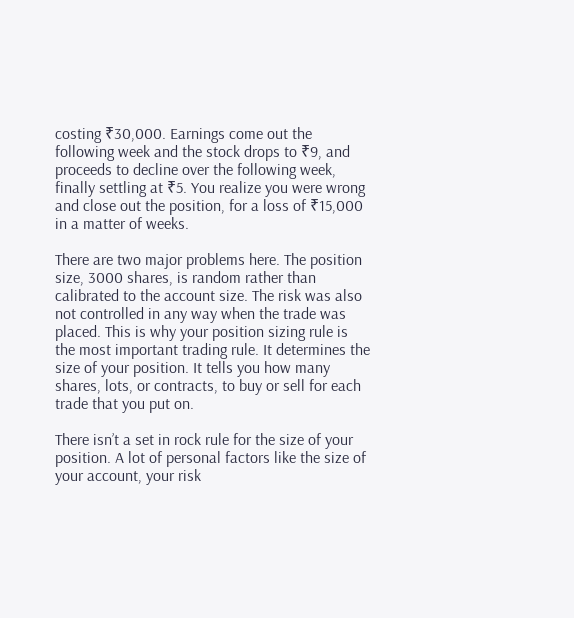costing ₹30,000. Earnings come out the following week and the stock drops to ₹9, and proceeds to decline over the following week, finally settling at ₹5. You realize you were wrong and close out the position, for a loss of ₹15,000 in a matter of weeks.

There are two major problems here. The position size, 3000 shares, is random rather than calibrated to the account size. The risk was also not controlled in any way when the trade was placed. This is why your position sizing rule is the most important trading rule. It determines the size of your position. It tells you how many shares, lots, or contracts, to buy or sell for each trade that you put on.

There isn’t a set in rock rule for the size of your position. A lot of personal factors like the size of your account, your risk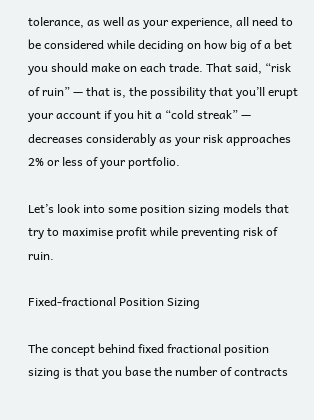tolerance, as well as your experience, all need to be considered while deciding on how big of a bet you should make on each trade. That said, “risk of ruin” — that is, the possibility that you’ll erupt your account if you hit a “cold streak” — decreases considerably as your risk approaches 2% or less of your portfolio.

Let’s look into some position sizing models that try to maximise profit while preventing risk of ruin.

Fixed-fractional Position Sizing

The concept behind fixed fractional position sizing is that you base the number of contracts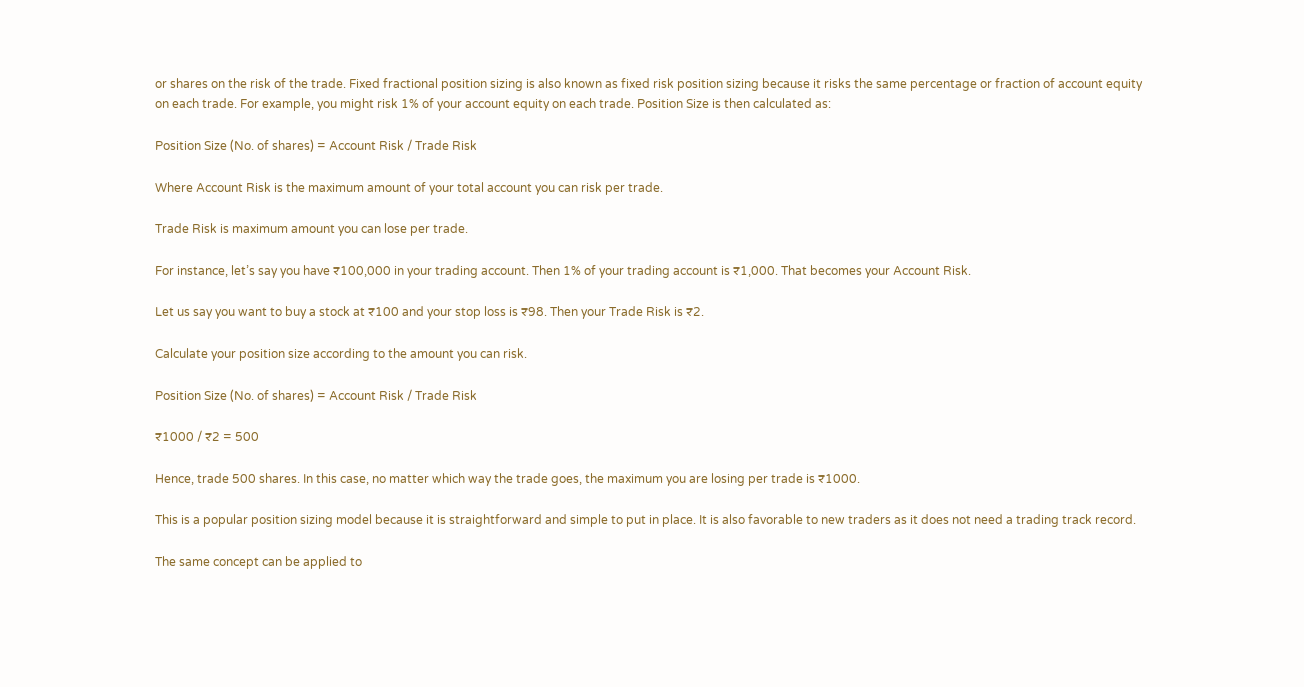or shares on the risk of the trade. Fixed fractional position sizing is also known as fixed risk position sizing because it risks the same percentage or fraction of account equity on each trade. For example, you might risk 1% of your account equity on each trade. Position Size is then calculated as:

Position Size (No. of shares) = Account Risk / Trade Risk

Where Account Risk is the maximum amount of your total account you can risk per trade.

Trade Risk is maximum amount you can lose per trade.

For instance, let’s say you have ₹100,000 in your trading account. Then 1% of your trading account is ₹1,000. That becomes your Account Risk.

Let us say you want to buy a stock at ₹100 and your stop loss is ₹98. Then your Trade Risk is ₹2.

Calculate your position size according to the amount you can risk.

Position Size (No. of shares) = Account Risk / Trade Risk

₹1000 / ₹2 = 500

Hence, trade 500 shares. In this case, no matter which way the trade goes, the maximum you are losing per trade is ₹1000.

This is a popular position sizing model because it is straightforward and simple to put in place. It is also favorable to new traders as it does not need a trading track record.

The same concept can be applied to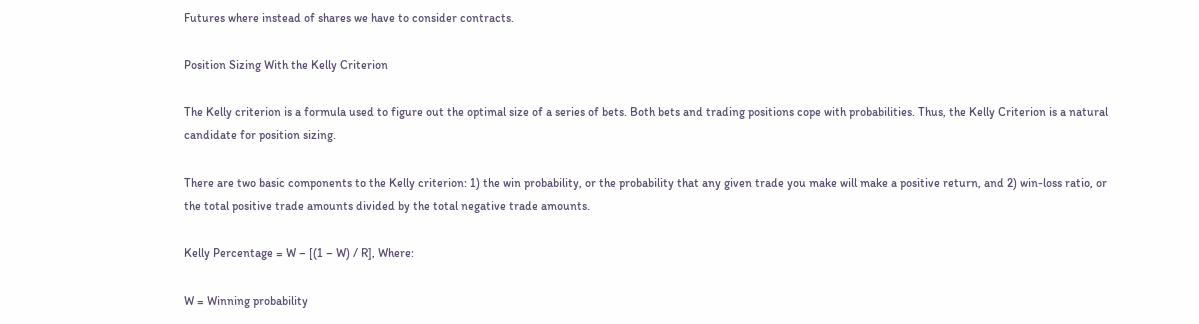Futures where instead of shares we have to consider contracts.

Position Sizing With the Kelly Criterion

The Kelly criterion is a formula used to figure out the optimal size of a series of bets. Both bets and trading positions cope with probabilities. Thus, the Kelly Criterion is a natural candidate for position sizing.

There are two basic components to the Kelly criterion: 1) the win probability, or the probability that any given trade you make will make a positive return, and 2) win-loss ratio, or the total positive trade amounts divided by the total negative trade amounts.

Kelly Percentage = W – [(1 – W) / R], Where:

W = Winning probability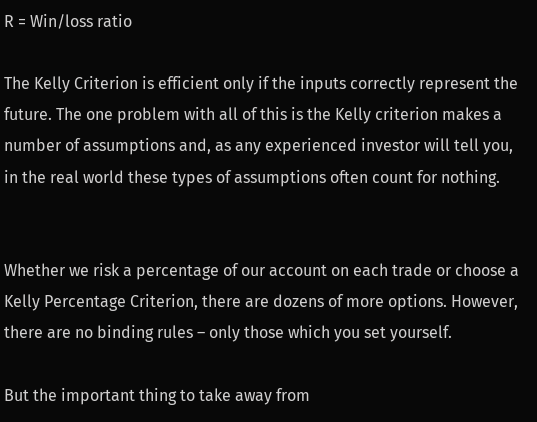R = Win/loss ratio

The Kelly Criterion is efficient only if the inputs correctly represent the future. The one problem with all of this is the Kelly criterion makes a number of assumptions and, as any experienced investor will tell you, in the real world these types of assumptions often count for nothing.


Whether we risk a percentage of our account on each trade or choose a Kelly Percentage Criterion, there are dozens of more options. However, there are no binding rules – only those which you set yourself.

But the important thing to take away from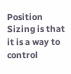Position Sizing is that it is a way to control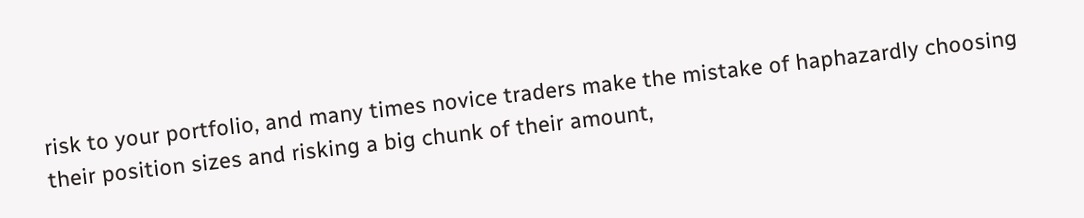risk to your portfolio, and many times novice traders make the mistake of haphazardly choosing their position sizes and risking a big chunk of their amount,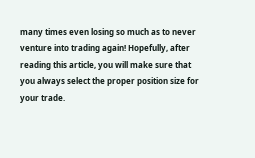many times even losing so much as to never venture into trading again! Hopefully, after reading this article, you will make sure that you always select the proper position size for your trade.